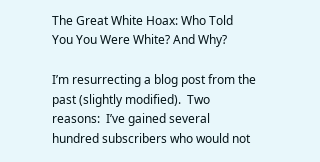The Great White Hoax: Who Told You You Were White? And Why?

I’m resurrecting a blog post from the past (slightly modified).  Two reasons:  I’ve gained several hundred subscribers who would not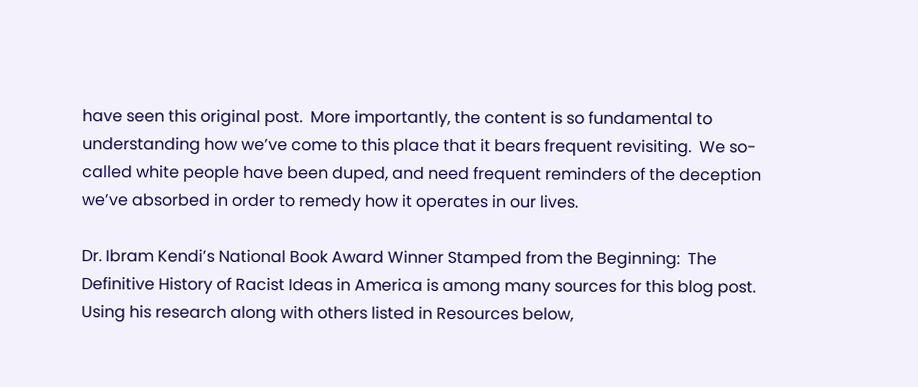have seen this original post.  More importantly, the content is so fundamental to understanding how we’ve come to this place that it bears frequent revisiting.  We so-called white people have been duped, and need frequent reminders of the deception we’ve absorbed in order to remedy how it operates in our lives.

Dr. Ibram Kendi’s National Book Award Winner Stamped from the Beginning:  The Definitive History of Racist Ideas in America is among many sources for this blog post.  Using his research along with others listed in Resources below,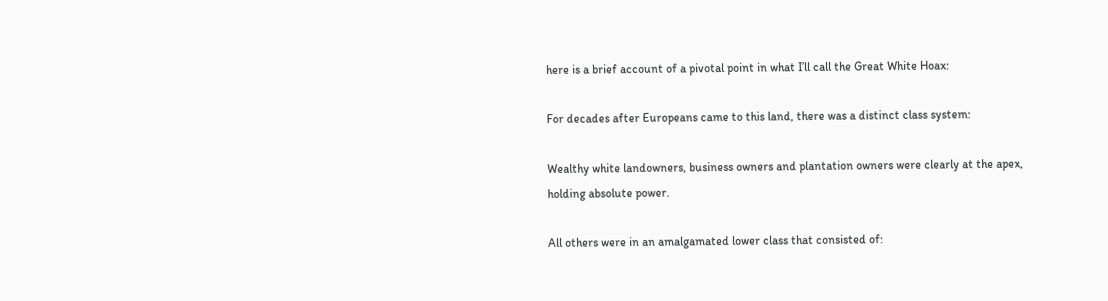here is a brief account of a pivotal point in what I’ll call the Great White Hoax:

For decades after Europeans came to this land, there was a distinct class system:

Wealthy white landowners, business owners and plantation owners were clearly at the apex, holding absolute power.

All others were in an amalgamated lower class that consisted of: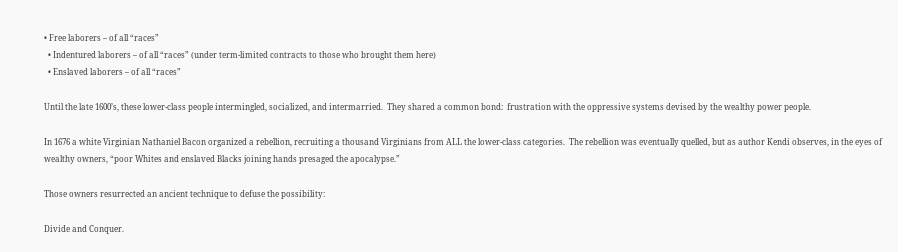• Free laborers – of all “races”
  • Indentured laborers – of all “races” (under term-limited contracts to those who brought them here)
  • Enslaved laborers – of all “races”

Until the late 1600’s, these lower-class people intermingled, socialized, and intermarried.  They shared a common bond:  frustration with the oppressive systems devised by the wealthy power people.

In 1676 a white Virginian Nathaniel Bacon organized a rebellion, recruiting a thousand Virginians from ALL the lower-class categories.  The rebellion was eventually quelled, but as author Kendi observes, in the eyes of wealthy owners, “poor Whites and enslaved Blacks joining hands presaged the apocalypse.”

Those owners resurrected an ancient technique to defuse the possibility:

Divide and Conquer.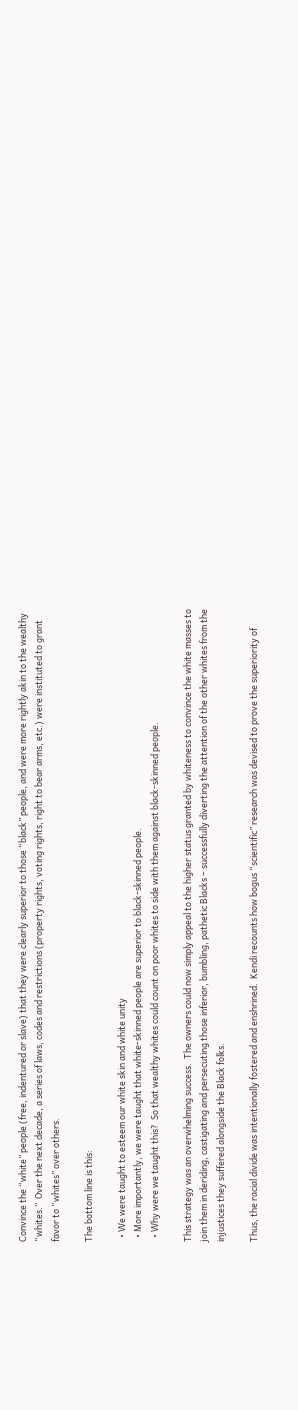Convince the “white” people (free, indentured or slave) that they were clearly superior to those “black” people, and were more rightly akin to the wealthy “whites.”  Over the next decade, a series of laws, codes and restrictions (property rights, voting rights, right to bear arms, etc.) were instituted to grant favor to “whites” over others.

The bottom line is this:

  • We were taught to esteem our white skin and white unity
  • More importantly, we were taught that white-skinned people are superior to black-skinned people.
  • Why were we taught this?  So that wealthy whites could count on poor whites to side with them against black-skinned people.

This strategy was an overwhelming success.  The owners could now simply appeal to the higher status granted by whiteness to convince the white masses to join them in deriding, castigating and persecuting those inferior, bumbling, pathetic Blacks – successfully diverting the attention of the other whites from the injustices they suffered alongside the Black folks.

Thus, the racial divide was intentionally fostered and enshrined.  Kendi recounts how bogus “scientific” research was devised to prove the superiority of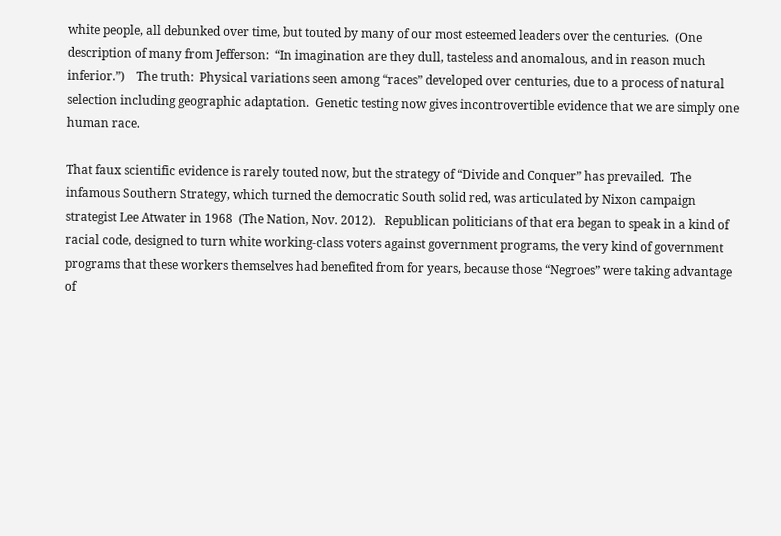white people, all debunked over time, but touted by many of our most esteemed leaders over the centuries.  (One description of many from Jefferson:  “In imagination are they dull, tasteless and anomalous, and in reason much inferior.”)    The truth:  Physical variations seen among “races” developed over centuries, due to a process of natural selection including geographic adaptation.  Genetic testing now gives incontrovertible evidence that we are simply one human race.

That faux scientific evidence is rarely touted now, but the strategy of “Divide and Conquer” has prevailed.  The infamous Southern Strategy, which turned the democratic South solid red, was articulated by Nixon campaign strategist Lee Atwater in 1968  (The Nation, Nov. 2012).   Republican politicians of that era began to speak in a kind of racial code, designed to turn white working-class voters against government programs, the very kind of government programs that these workers themselves had benefited from for years, because those “Negroes” were taking advantage of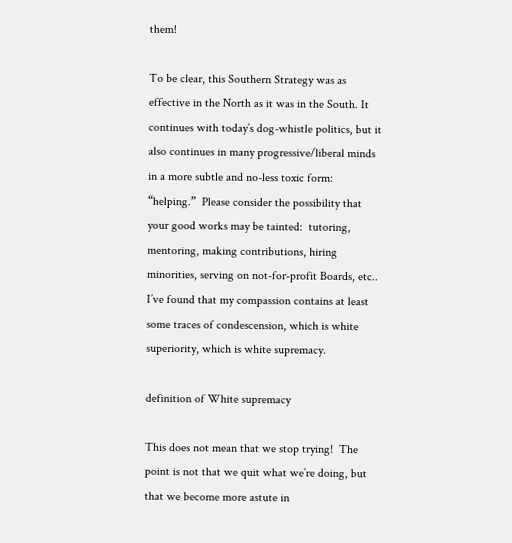them!

To be clear, this Southern Strategy was as effective in the North as it was in the South. It continues with today’s dog-whistle politics, but it also continues in many progressive/liberal minds in a more subtle and no-less toxic form:  “helping.”  Please consider the possibility that your good works may be tainted:  tutoring, mentoring, making contributions, hiring minorities, serving on not-for-profit Boards, etc..  I’ve found that my compassion contains at least some traces of condescension, which is white superiority, which is white supremacy.

definition of White supremacy

This does not mean that we stop trying!  The point is not that we quit what we’re doing, but that we become more astute in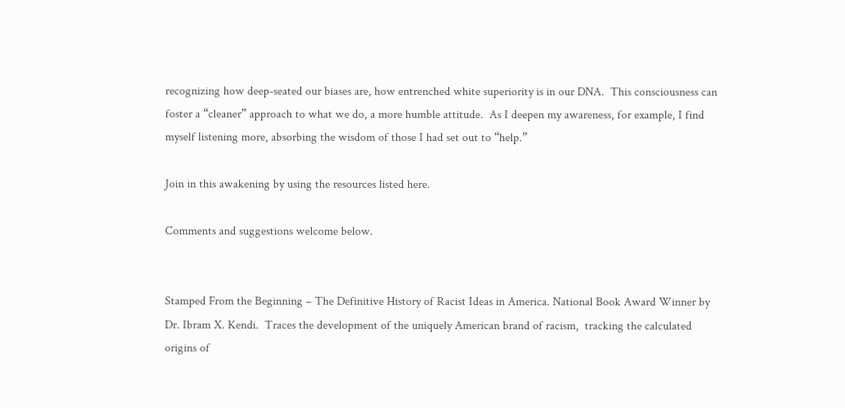recognizing how deep-seated our biases are, how entrenched white superiority is in our DNA.  This consciousness can foster a “cleaner” approach to what we do, a more humble attitude.  As I deepen my awareness, for example, I find myself listening more, absorbing the wisdom of those I had set out to “help.”

Join in this awakening by using the resources listed here.

Comments and suggestions welcome below.


Stamped From the Beginning – The Definitive History of Racist Ideas in America. National Book Award Winner by Dr. Ibram X. Kendi.  Traces the development of the uniquely American brand of racism,  tracking the calculated origins of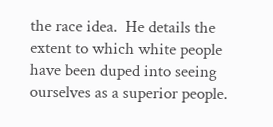the race idea.  He details the extent to which white people have been duped into seeing ourselves as a superior people.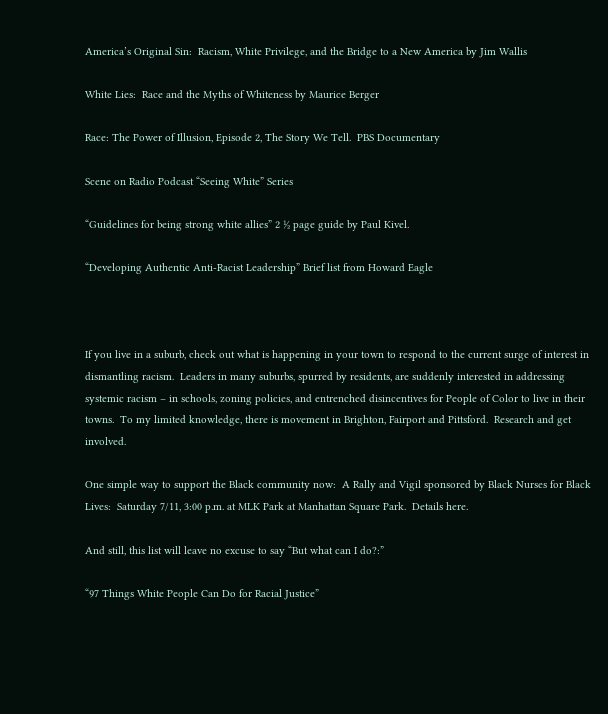America’s Original Sin:  Racism, White Privilege, and the Bridge to a New America by Jim Wallis

White Lies:  Race and the Myths of Whiteness by Maurice Berger

Race: The Power of Illusion, Episode 2, The Story We Tell.  PBS Documentary

Scene on Radio Podcast “Seeing White” Series

“Guidelines for being strong white allies” 2 ½ page guide by Paul Kivel.

“Developing Authentic Anti-Racist Leadership” Brief list from Howard Eagle



If you live in a suburb, check out what is happening in your town to respond to the current surge of interest in dismantling racism.  Leaders in many suburbs, spurred by residents, are suddenly interested in addressing systemic racism – in schools, zoning policies, and entrenched disincentives for People of Color to live in their towns.  To my limited knowledge, there is movement in Brighton, Fairport and Pittsford.  Research and get involved.

One simple way to support the Black community now:  A Rally and Vigil sponsored by Black Nurses for Black Lives:  Saturday 7/11, 3:00 p.m. at MLK Park at Manhattan Square Park.  Details here.

And still, this list will leave no excuse to say “But what can I do?:”

“97 Things White People Can Do for Racial Justice”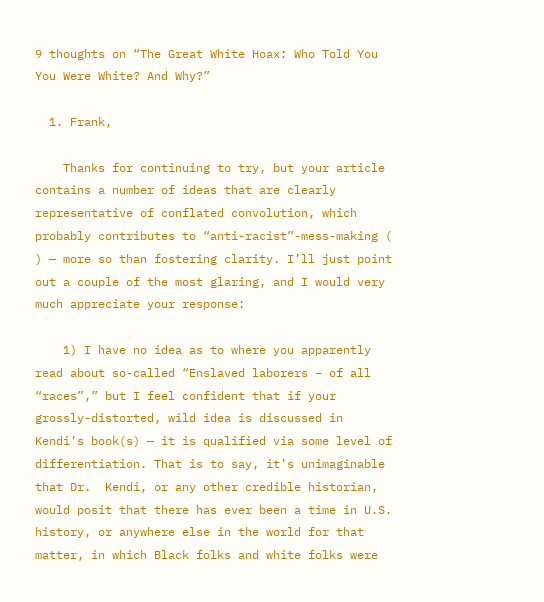9 thoughts on “The Great White Hoax: Who Told You You Were White? And Why?”

  1. Frank,

    Thanks for continuing to try, but your article contains a number of ideas that are clearly representative of conflated convolution, which probably contributes to “anti-racist”-mess-making ( ) — more so than fostering clarity. I’ll just point  out a couple of the most glaring, and I would very much appreciate your response:

    1) I have no idea as to where you apparently read about so-called “Enslaved laborers – of all “races”,” but I feel confident that if your grossly-distorted, wild idea is discussed in Kendi’s book(s) — it is qualified via some level of differentiation. That is to say, it’s unimaginable that Dr.  Kendi, or any other credible historian, would posit that there has ever been a time in U.S. history, or anywhere else in the world for that matter, in which Black folks and white folks were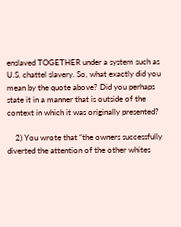enslaved TOGETHER under a system such as U.S. chattel slavery. So, what exactly did you mean by the quote above? Did you perhaps state it in a manner that is outside of the context in which it was originally presented?

    2) You wrote that “the owners successfully diverted the attention of the other whites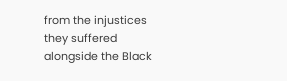from the injustices they suffered alongside the Black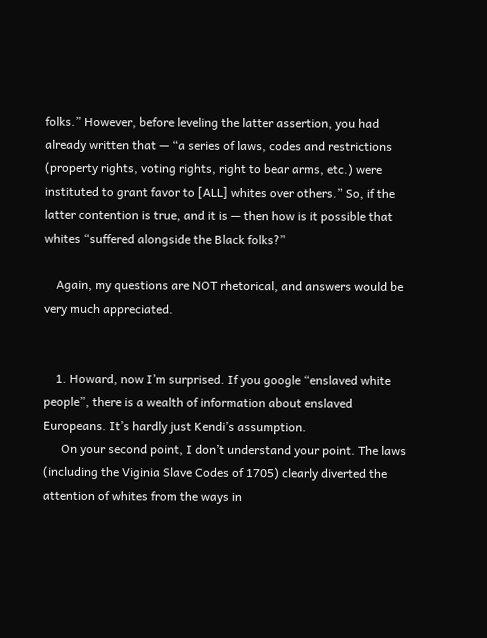folks.” However, before leveling the latter assertion, you had already written that — “a series of laws, codes and restrictions (property rights, voting rights, right to bear arms, etc.) were instituted to grant favor to [ALL] whites over others.” So, if the latter contention is true, and it is — then how is it possible that whites “suffered alongside the Black folks?”

    Again, my questions are NOT rhetorical, and answers would be very much appreciated.


    1. Howard, now I’m surprised. If you google “enslaved white people”, there is a wealth of information about enslaved Europeans. It’s hardly just Kendi’s assumption.
      On your second point, I don’t understand your point. The laws (including the Viginia Slave Codes of 1705) clearly diverted the attention of whites from the ways in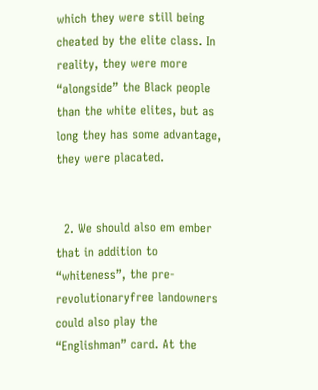which they were still being cheated by the elite class. In reality, they were more “alongside” the Black people than the white elites, but as long they has some advantage, they were placated.


  2. We should also em ember that in addition to “whiteness”, the pre-revolutionaryfree landowners could also play the “Englishman” card. At the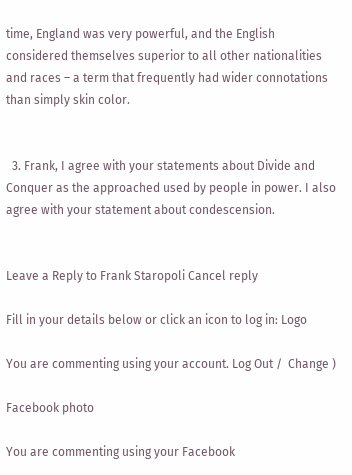time, England was very powerful, and the English considered themselves superior to all other nationalities and races – a term that frequently had wider connotations than simply skin color.


  3. Frank, I agree with your statements about Divide and Conquer as the approached used by people in power. I also agree with your statement about condescension.


Leave a Reply to Frank Staropoli Cancel reply

Fill in your details below or click an icon to log in: Logo

You are commenting using your account. Log Out /  Change )

Facebook photo

You are commenting using your Facebook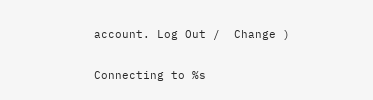account. Log Out /  Change )

Connecting to %s